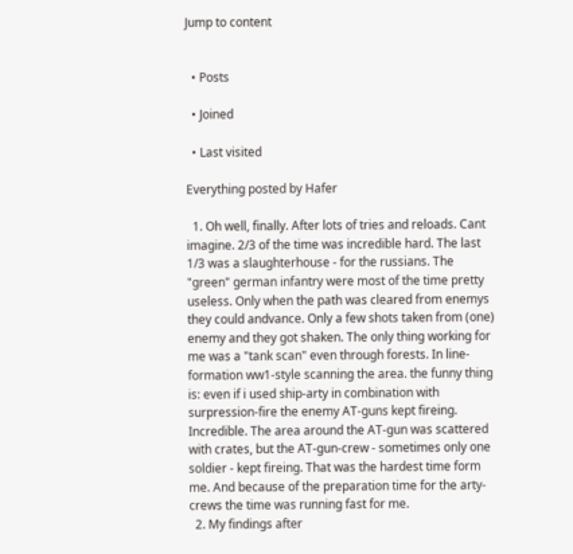Jump to content


  • Posts

  • Joined

  • Last visited

Everything posted by Hafer

  1. Oh well, finally. After lots of tries and reloads. Cant imagine. 2/3 of the time was incredible hard. The last 1/3 was a slaughterhouse - for the russians. The "green" german infantry were most of the time pretty useless. Only when the path was cleared from enemys they could andvance. Only a few shots taken from (one) enemy and they got shaken. The only thing working for me was a "tank scan" even through forests. In line-formation ww1-style scanning the area. the funny thing is: even if i used ship-arty in combination with surpression-fire the enemy AT-guns kept fireing. Incredible. The area around the AT-gun was scattered with crates, but the AT-gun-crew - sometimes only one soldier - kept fireing. That was the hardest time form me. And because of the preparation time for the arty-crews the time was running fast for me.
  2. My findings after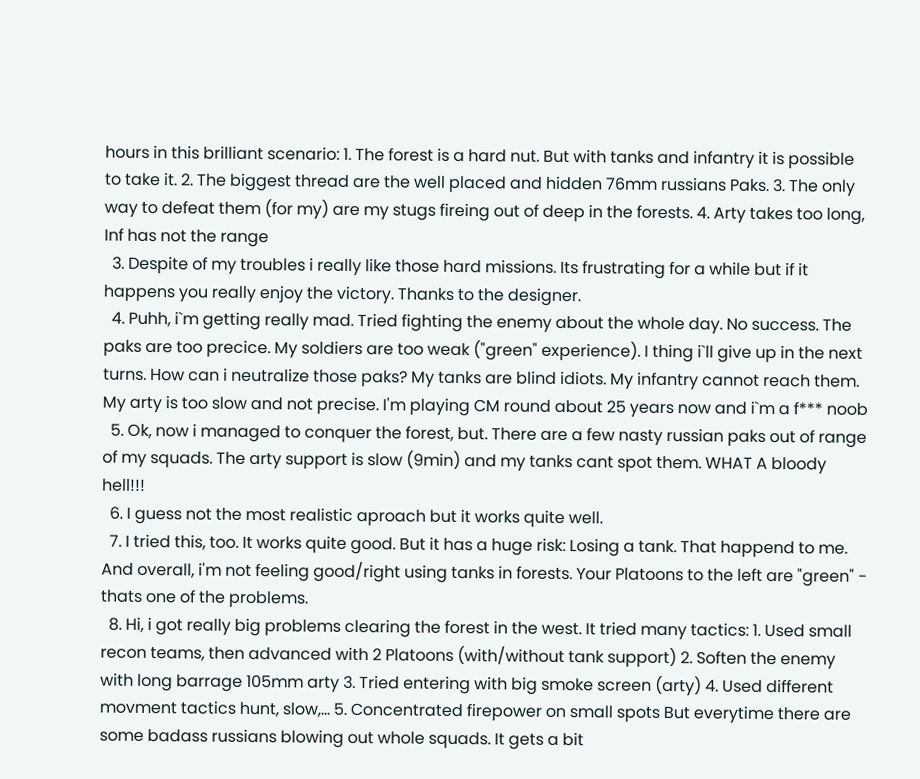hours in this brilliant scenario: 1. The forest is a hard nut. But with tanks and infantry it is possible to take it. 2. The biggest thread are the well placed and hidden 76mm russians Paks. 3. The only way to defeat them (for my) are my stugs fireing out of deep in the forests. 4. Arty takes too long, Inf has not the range
  3. Despite of my troubles i really like those hard missions. Its frustrating for a while but if it happens you really enjoy the victory. Thanks to the designer.
  4. Puhh, i`m getting really mad. Tried fighting the enemy about the whole day. No success. The paks are too precice. My soldiers are too weak ("green" experience). I thing i`ll give up in the next turns. How can i neutralize those paks? My tanks are blind idiots. My infantry cannot reach them. My arty is too slow and not precise. I'm playing CM round about 25 years now and i`m a f*** noob
  5. Ok, now i managed to conquer the forest, but. There are a few nasty russian paks out of range of my squads. The arty support is slow (9min) and my tanks cant spot them. WHAT A bloody hell!!!
  6. I guess not the most realistic aproach but it works quite well.
  7. I tried this, too. It works quite good. But it has a huge risk: Losing a tank. That happend to me. And overall, i'm not feeling good/right using tanks in forests. Your Platoons to the left are "green" - thats one of the problems.
  8. Hi, i got really big problems clearing the forest in the west. It tried many tactics: 1. Used small recon teams, then advanced with 2 Platoons (with/without tank support) 2. Soften the enemy with long barrage 105mm arty 3. Tried entering with big smoke screen (arty) 4. Used different movment tactics hunt, slow,... 5. Concentrated firepower on small spots But everytime there are some badass russians blowing out whole squads. It gets a bit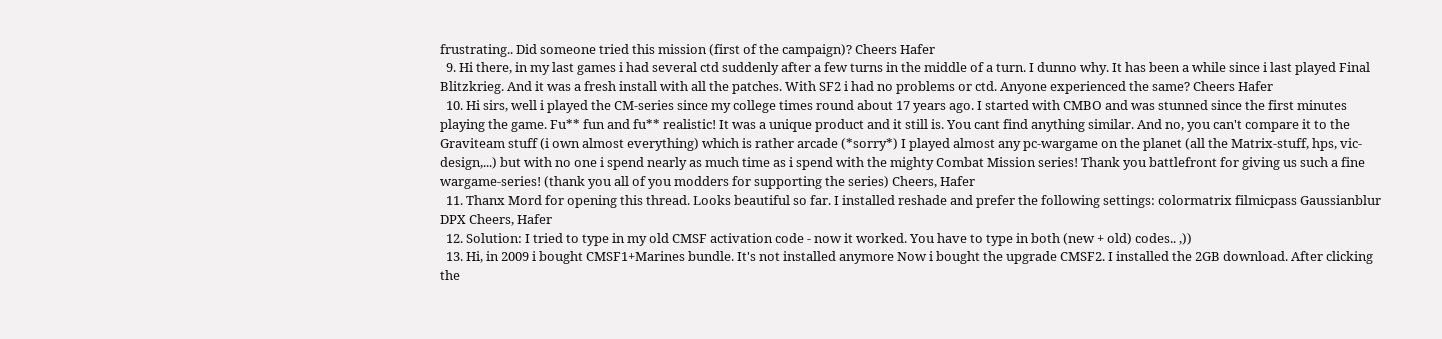frustrating.. Did someone tried this mission (first of the campaign)? Cheers Hafer
  9. Hi there, in my last games i had several ctd suddenly after a few turns in the middle of a turn. I dunno why. It has been a while since i last played Final Blitzkrieg. And it was a fresh install with all the patches. With SF2 i had no problems or ctd. Anyone experienced the same? Cheers Hafer
  10. Hi sirs, well i played the CM-series since my college times round about 17 years ago. I started with CMBO and was stunned since the first minutes playing the game. Fu** fun and fu** realistic! It was a unique product and it still is. You cant find anything similar. And no, you can't compare it to the Graviteam stuff (i own almost everything) which is rather arcade (*sorry*) I played almost any pc-wargame on the planet (all the Matrix-stuff, hps, vic-design,...) but with no one i spend nearly as much time as i spend with the mighty Combat Mission series! Thank you battlefront for giving us such a fine wargame-series! (thank you all of you modders for supporting the series) Cheers, Hafer
  11. Thanx Mord for opening this thread. Looks beautiful so far. I installed reshade and prefer the following settings: colormatrix filmicpass Gaussianblur DPX Cheers, Hafer
  12. Solution: I tried to type in my old CMSF activation code - now it worked. You have to type in both (new + old) codes.. ,))
  13. Hi, in 2009 i bought CMSF1+Marines bundle. It's not installed anymore Now i bought the upgrade CMSF2. I installed the 2GB download. After clicking the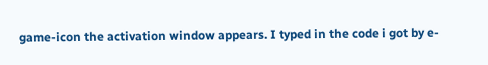game-icon the activation window appears. I typed in the code i got by e-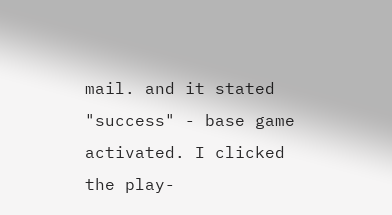mail. and it stated "success" - base game activated. I clicked the play-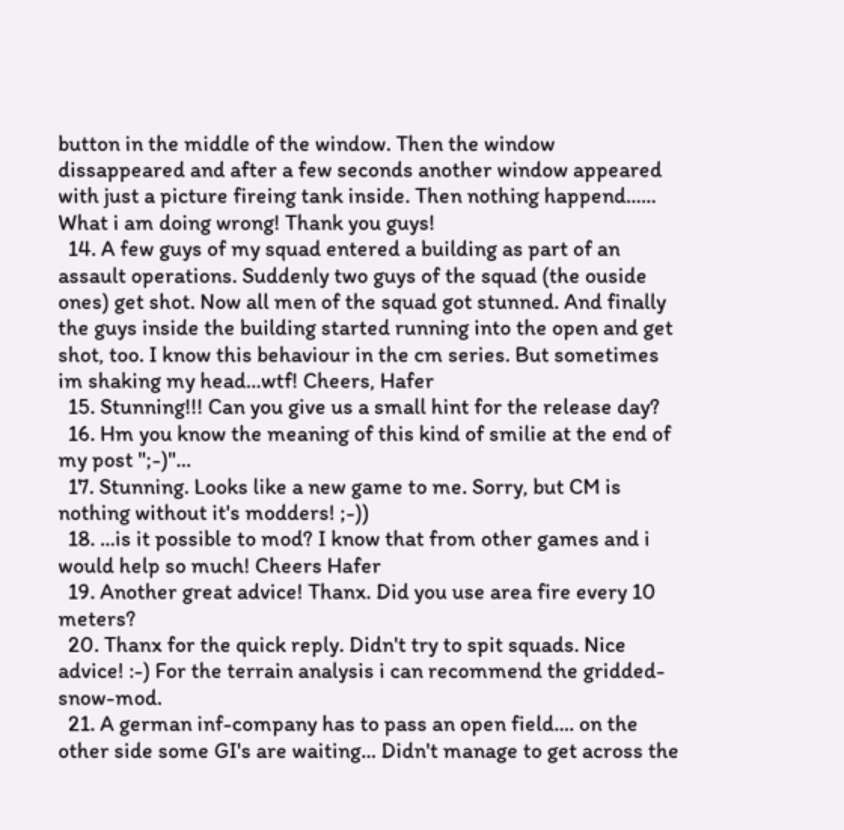button in the middle of the window. Then the window dissappeared and after a few seconds another window appeared with just a picture fireing tank inside. Then nothing happend...... What i am doing wrong! Thank you guys!
  14. A few guys of my squad entered a building as part of an assault operations. Suddenly two guys of the squad (the ouside ones) get shot. Now all men of the squad got stunned. And finally the guys inside the building started running into the open and get shot, too. I know this behaviour in the cm series. But sometimes im shaking my head...wtf! Cheers, Hafer
  15. Stunning!!! Can you give us a small hint for the release day?
  16. Hm you know the meaning of this kind of smilie at the end of my post ";-)"...
  17. Stunning. Looks like a new game to me. Sorry, but CM is nothing without it's modders! ;-))
  18. ...is it possible to mod? I know that from other games and i would help so much! Cheers Hafer
  19. Another great advice! Thanx. Did you use area fire every 10 meters?
  20. Thanx for the quick reply. Didn't try to spit squads. Nice advice! :-) For the terrain analysis i can recommend the gridded-snow-mod.
  21. A german inf-company has to pass an open field.... on the other side some GI's are waiting... Didn't manage to get across the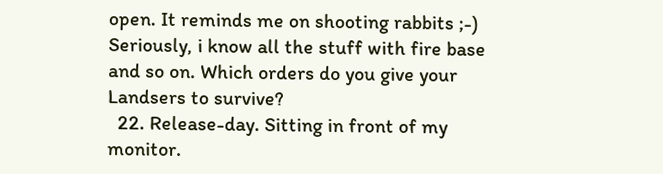open. It reminds me on shooting rabbits ;-) Seriously, i know all the stuff with fire base and so on. Which orders do you give your Landsers to survive?
  22. Release-day. Sitting in front of my monitor.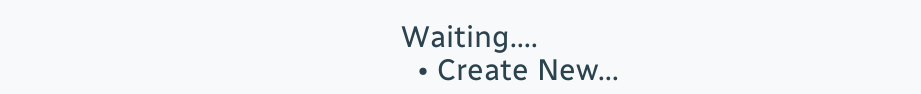Waiting....
  • Create New...